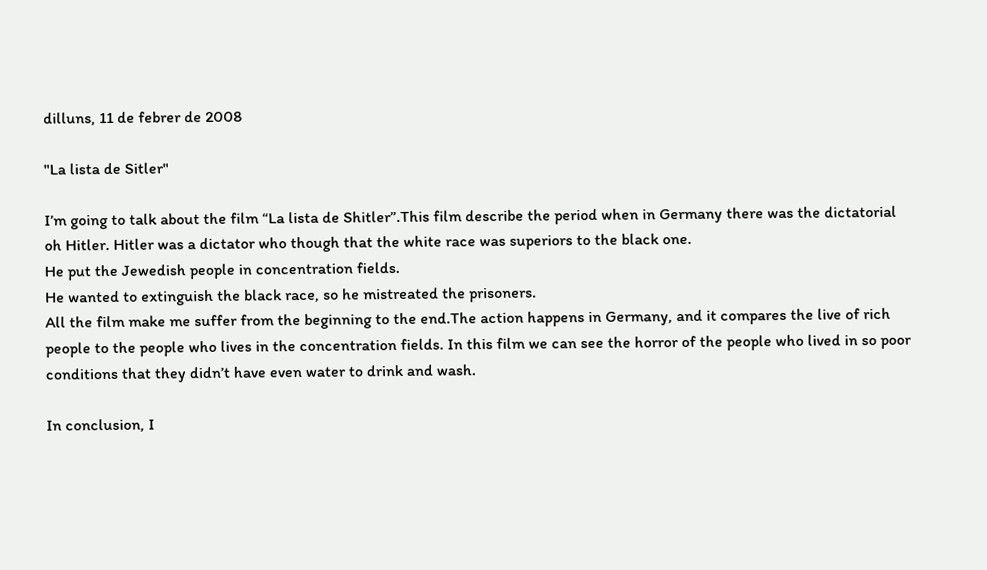dilluns, 11 de febrer de 2008

"La lista de Sitler"

I’m going to talk about the film “La lista de Shitler”.This film describe the period when in Germany there was the dictatorial oh Hitler. Hitler was a dictator who though that the white race was superiors to the black one.
He put the Jewedish people in concentration fields.
He wanted to extinguish the black race, so he mistreated the prisoners.
All the film make me suffer from the beginning to the end.The action happens in Germany, and it compares the live of rich people to the people who lives in the concentration fields. In this film we can see the horror of the people who lived in so poor conditions that they didn’t have even water to drink and wash.

In conclusion, I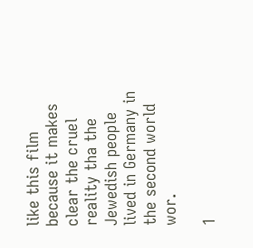like this film because it makes clear the cruel reality tha the Jewedish people lived in Germany in the second world wor.

1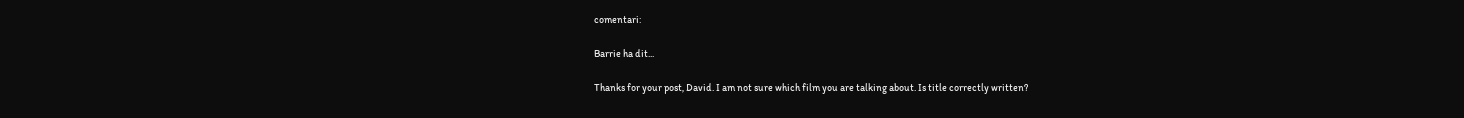comentari:

Barrie ha dit...

Thanks for your post, David. I am not sure which film you are talking about. Is title correctly written?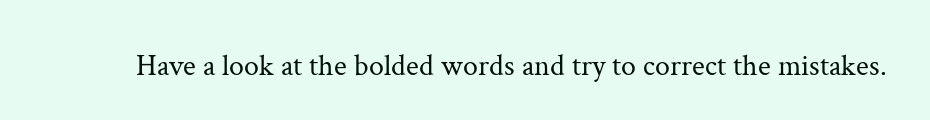Have a look at the bolded words and try to correct the mistakes.